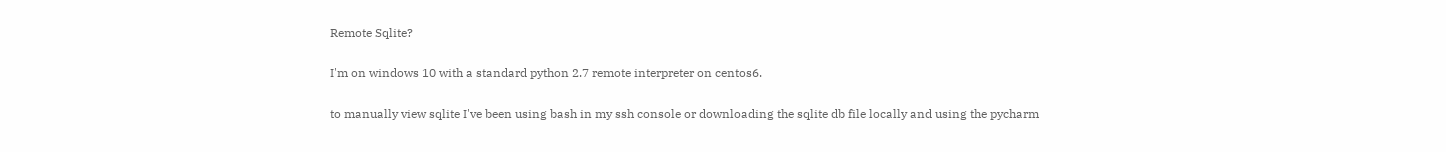Remote Sqlite?

I'm on windows 10 with a standard python 2.7 remote interpreter on centos6.

to manually view sqlite I've been using bash in my ssh console or downloading the sqlite db file locally and using the pycharm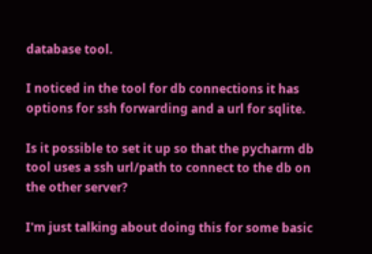database tool.

I noticed in the tool for db connections it has options for ssh forwarding and a url for sqlite.

Is it possible to set it up so that the pycharm db tool uses a ssh url/path to connect to the db on the other server?

I'm just talking about doing this for some basic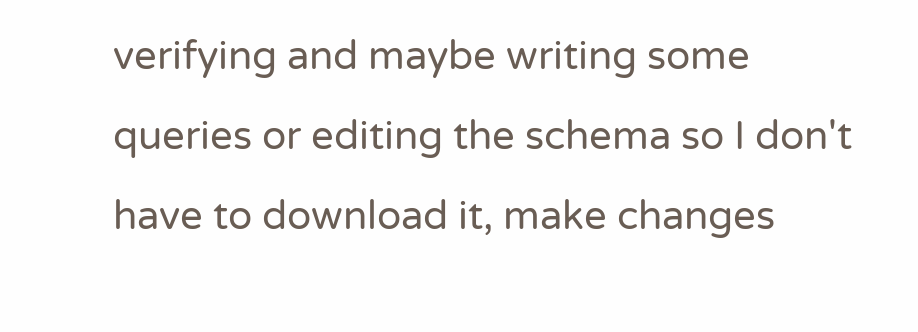verifying and maybe writing some queries or editing the schema so I don't have to download it, make changes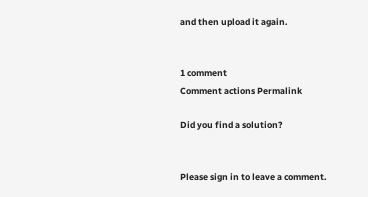and then upload it again.


1 comment
Comment actions Permalink

Did you find a solution?


Please sign in to leave a comment.